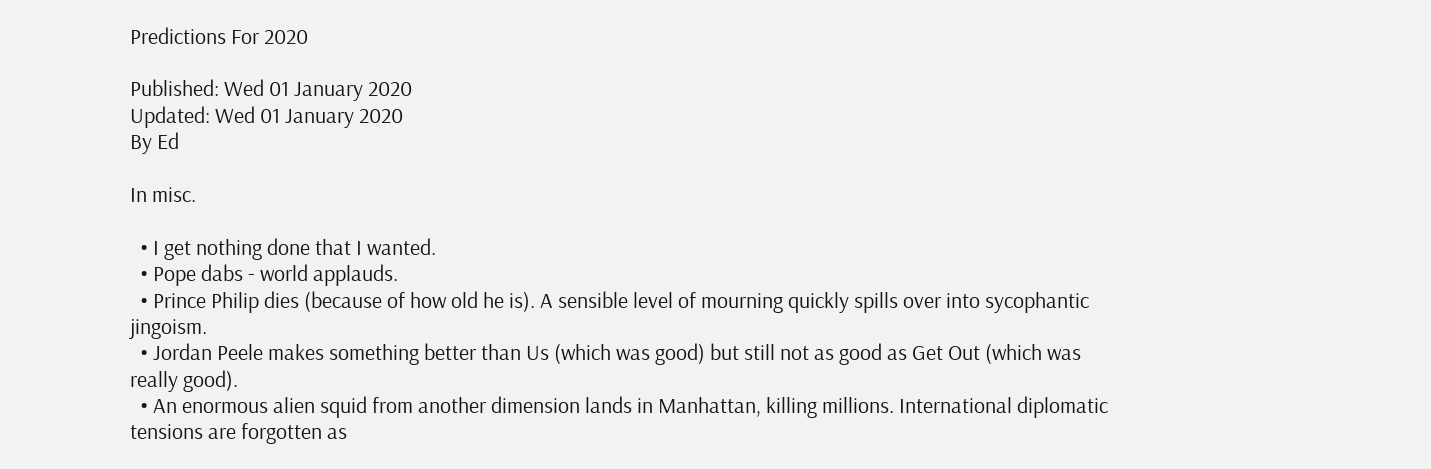Predictions For 2020

Published: Wed 01 January 2020
Updated: Wed 01 January 2020
By Ed

In misc.

  • I get nothing done that I wanted.
  • Pope dabs - world applauds.
  • Prince Philip dies (because of how old he is). A sensible level of mourning quickly spills over into sycophantic jingoism.
  • Jordan Peele makes something better than Us (which was good) but still not as good as Get Out (which was really good).
  • An enormous alien squid from another dimension lands in Manhattan, killing millions. International diplomatic tensions are forgotten as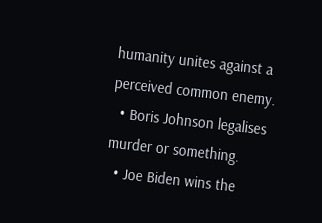humanity unites against a perceived common enemy.
  • Boris Johnson legalises murder or something.
  • Joe Biden wins the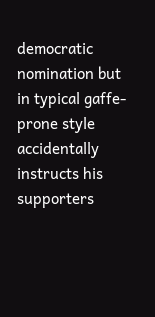democratic nomination but in typical gaffe-prone style accidentally instructs his supporters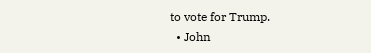to vote for Trump.
  • John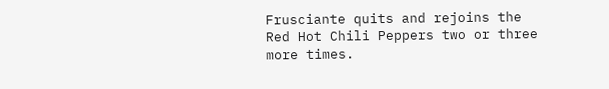Frusciante quits and rejoins the Red Hot Chili Peppers two or three more times.